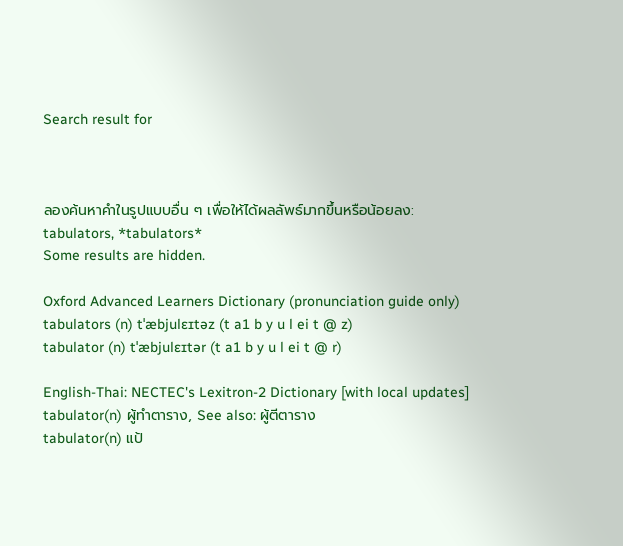Search result for



ลองค้นหาคำในรูปแบบอื่น ๆ เพื่อให้ได้ผลลัพธ์มากขึ้นหรือน้อยลง: tabulators, *tabulators*
Some results are hidden.

Oxford Advanced Learners Dictionary (pronunciation guide only)
tabulators (n) tˈæbjulɛɪtəz (t a1 b y u l ei t @ z)
tabulator (n) tˈæbjulɛɪtər (t a1 b y u l ei t @ r)

English-Thai: NECTEC's Lexitron-2 Dictionary [with local updates]
tabulator(n) ผู้ทำตาราง, See also: ผู้ตีตาราง
tabulator(n) แป้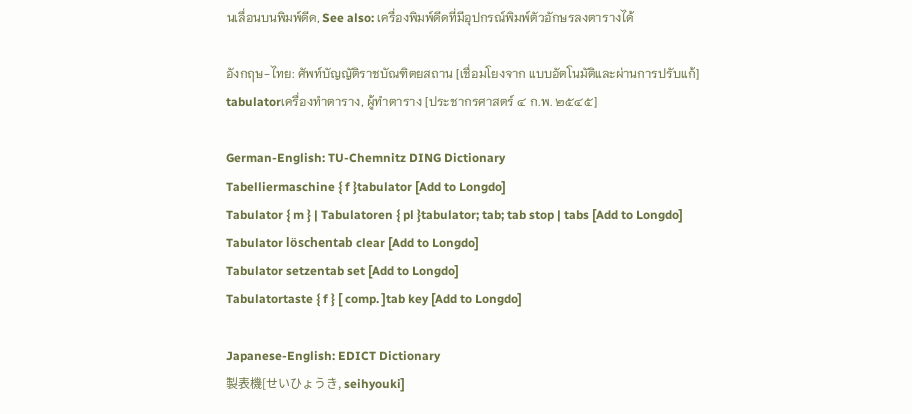นเลื่อนบนพิมพ์ดีด, See also: เครื่องพิมพ์ดีดที่มีอุปกรณ์พิมพ์ตัวอักษรลงตารางได้

อังกฤษ-ไทย: ศัพท์บัญญัติราชบัณฑิตยสถาน [เชื่อมโยงจาก แบบอัตโนมัติและผ่านการปรับแก้]
tabulatorเครื่องทำตาราง, ผู้ทำตาราง [ประชากรศาสตร์ ๔ ก.พ. ๒๕๔๕]

German-English: TU-Chemnitz DING Dictionary
Tabelliermaschine { f }tabulator [Add to Longdo]
Tabulator { m } | Tabulatoren { pl }tabulator; tab; tab stop | tabs [Add to Longdo]
Tabulator löschentab clear [Add to Longdo]
Tabulator setzentab set [Add to Longdo]
Tabulatortaste { f } [ comp. ]tab key [Add to Longdo]

Japanese-English: EDICT Dictionary
製表機[せいひょうき, seihyouki]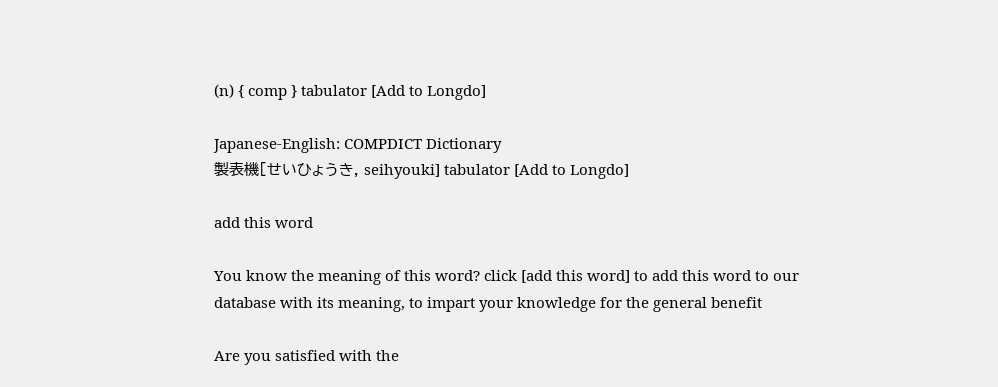(n) { comp } tabulator [Add to Longdo]

Japanese-English: COMPDICT Dictionary
製表機[せいひょうき, seihyouki] tabulator [Add to Longdo]

add this word

You know the meaning of this word? click [add this word] to add this word to our database with its meaning, to impart your knowledge for the general benefit

Are you satisfied with the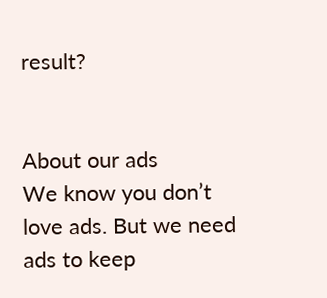result?


About our ads
We know you don’t love ads. But we need ads to keep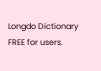Longdo Dictionary FREE for users.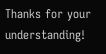Thanks for your understanding!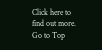Click here to find out more.
Go to Top